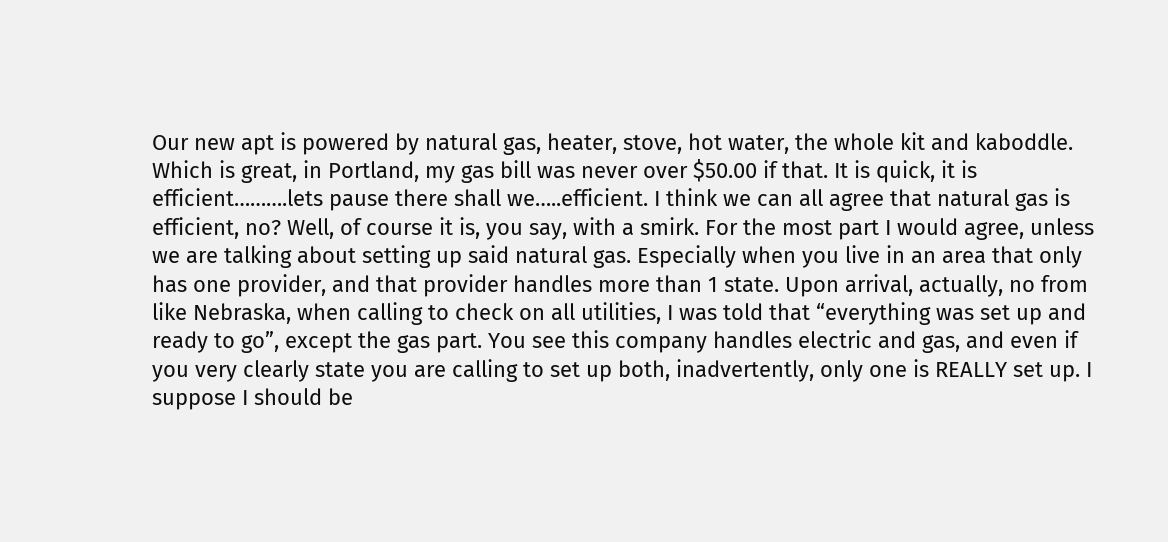Our new apt is powered by natural gas, heater, stove, hot water, the whole kit and kaboddle. Which is great, in Portland, my gas bill was never over $50.00 if that. It is quick, it is efficient……….lets pause there shall we…..efficient. I think we can all agree that natural gas is efficient, no? Well, of course it is, you say, with a smirk. For the most part I would agree, unless we are talking about setting up said natural gas. Especially when you live in an area that only has one provider, and that provider handles more than 1 state. Upon arrival, actually, no from like Nebraska, when calling to check on all utilities, I was told that “everything was set up and ready to go”, except the gas part. You see this company handles electric and gas, and even if you very clearly state you are calling to set up both, inadvertently, only one is REALLY set up. I suppose I should be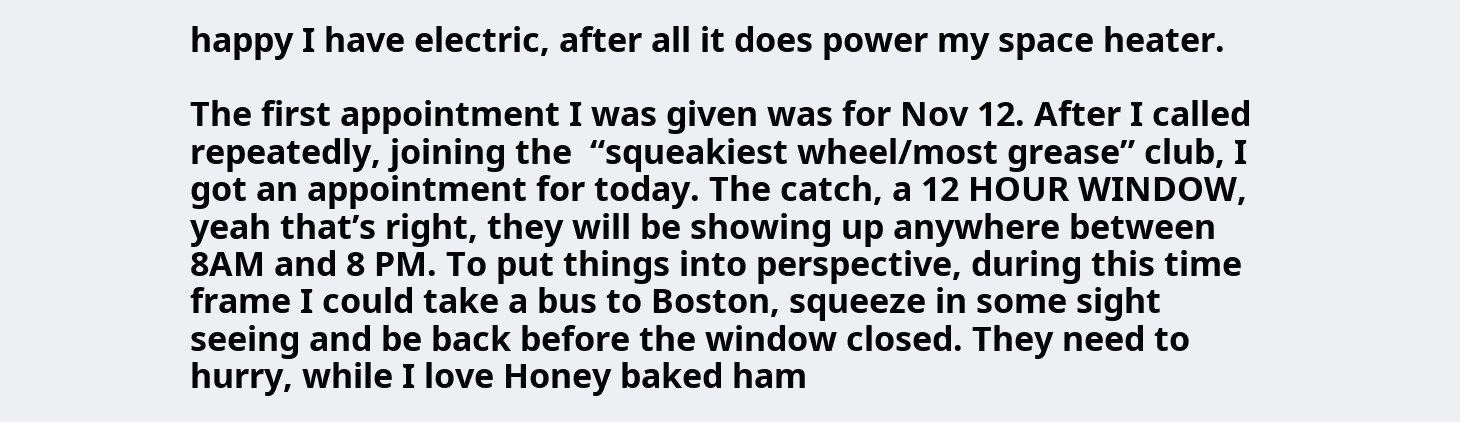happy I have electric, after all it does power my space heater.

The first appointment I was given was for Nov 12. After I called repeatedly, joining the  “squeakiest wheel/most grease” club, I got an appointment for today. The catch, a 12 HOUR WINDOW, yeah that’s right, they will be showing up anywhere between 8AM and 8 PM. To put things into perspective, during this time frame I could take a bus to Boston, squeeze in some sight seeing and be back before the window closed. They need to hurry, while I love Honey baked ham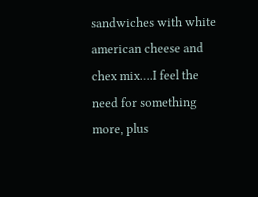sandwiches with white american cheese and chex mix….I feel the need for something more, plus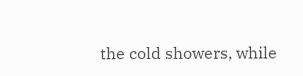the cold showers, while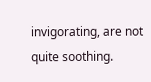invigorating, are not quite soothing.